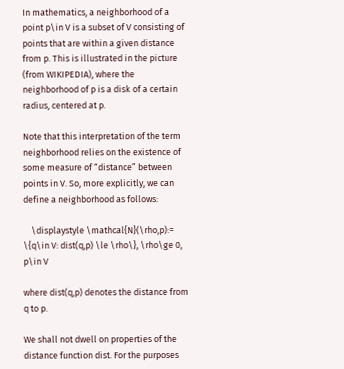In mathematics, a neighborhood of a point p\in V is a subset of V consisting of points that are within a given distance from p. This is illustrated in the picture (from WIKIPEDIA), where the neighborhood of p is a disk of a certain radius, centered at p.

Note that this interpretation of the term neighborhood relies on the existence of some measure of “distance” between points in V. So, more explicitly, we can define a neighborhood as follows:

    \displaystyle \mathcal{N}(\rho,p):= \{q\in V: dist(q,p) \le \rho\}, \rho\ge 0, p\in V

where dist(q,p) denotes the distance from q to p.

We shall not dwell on properties of the distance function dist. For the purposes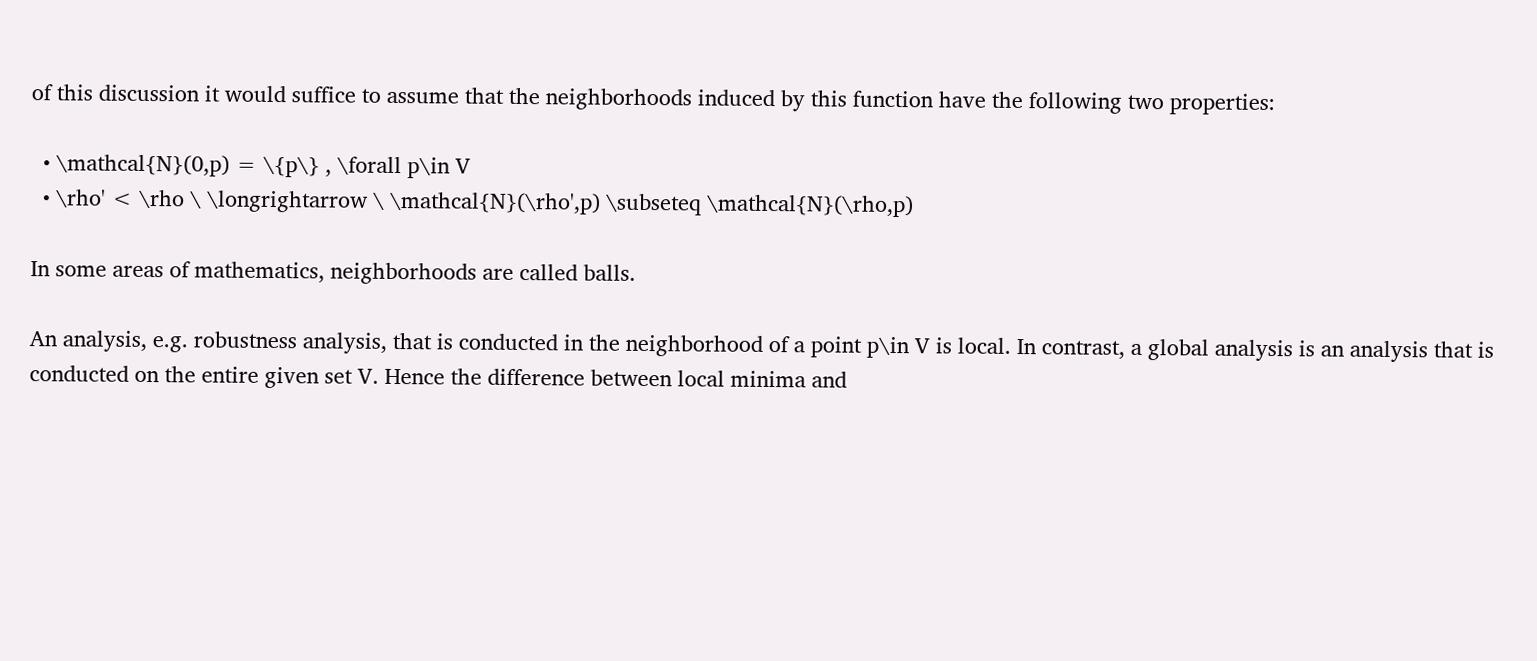of this discussion it would suffice to assume that the neighborhoods induced by this function have the following two properties:

  • \mathcal{N}(0,p) = \{p\} , \forall p\in V
  • \rho' < \rho \ \longrightarrow \ \mathcal{N}(\rho',p) \subseteq \mathcal{N}(\rho,p)

In some areas of mathematics, neighborhoods are called balls.

An analysis, e.g. robustness analysis, that is conducted in the neighborhood of a point p\in V is local. In contrast, a global analysis is an analysis that is conducted on the entire given set V. Hence the difference between local minima and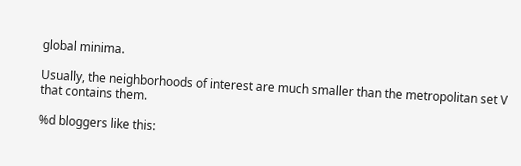global minima.

Usually, the neighborhoods of interest are much smaller than the metropolitan set V that contains them.

%d bloggers like this: